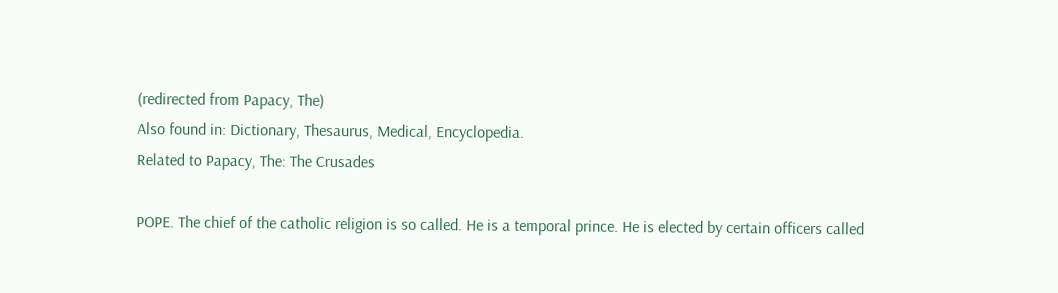(redirected from Papacy, The)
Also found in: Dictionary, Thesaurus, Medical, Encyclopedia.
Related to Papacy, The: The Crusades

POPE. The chief of the catholic religion is so called. He is a temporal prince. He is elected by certain officers called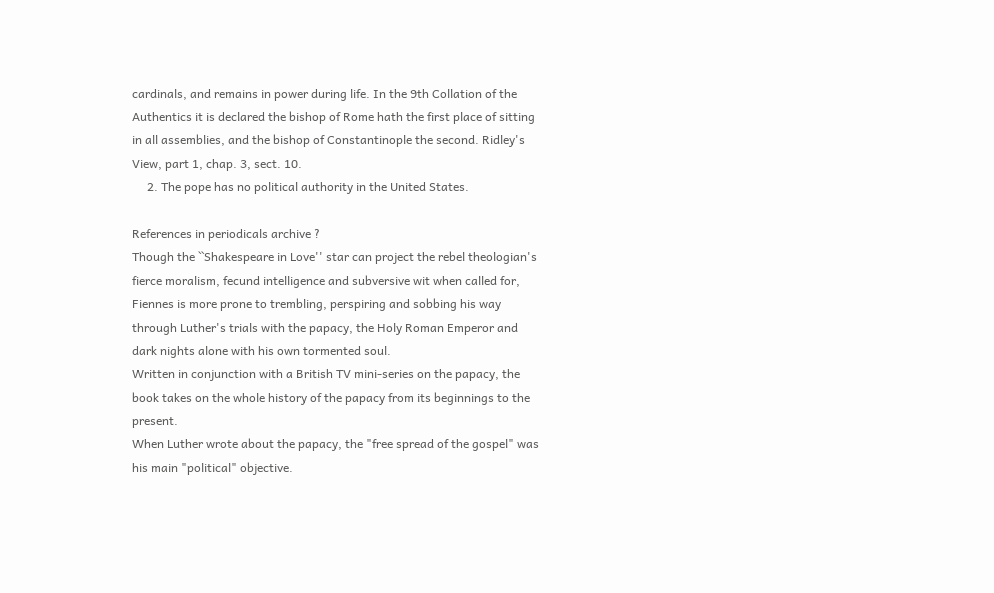cardinals, and remains in power during life. In the 9th Collation of the Authentics it is declared the bishop of Rome hath the first place of sitting in all assemblies, and the bishop of Constantinople the second. Ridley's View, part 1, chap. 3, sect. 10.
     2. The pope has no political authority in the United States.

References in periodicals archive ?
Though the ``Shakespeare in Love'' star can project the rebel theologian's fierce moralism, fecund intelligence and subversive wit when called for, Fiennes is more prone to trembling, perspiring and sobbing his way through Luther's trials with the papacy, the Holy Roman Emperor and dark nights alone with his own tormented soul.
Written in conjunction with a British TV mini-series on the papacy, the book takes on the whole history of the papacy from its beginnings to the present.
When Luther wrote about the papacy, the "free spread of the gospel" was his main "political" objective.